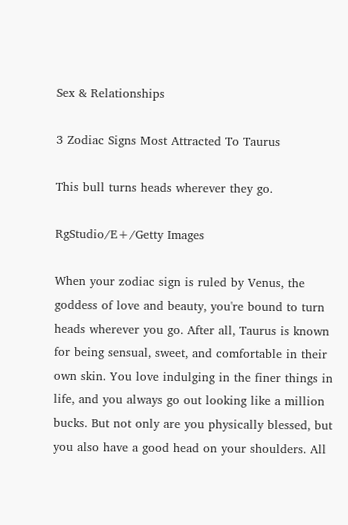Sex & Relationships

3 Zodiac Signs Most Attracted To Taurus

This bull turns heads wherever they go.

RgStudio/E+/Getty Images

When your zodiac sign is ruled by Venus, the goddess of love and beauty, you're bound to turn heads wherever you go. After all, Taurus is known for being sensual, sweet, and comfortable in their own skin. You love indulging in the finer things in life, and you always go out looking like a million bucks. But not only are you physically blessed, but you also have a good head on your shoulders. All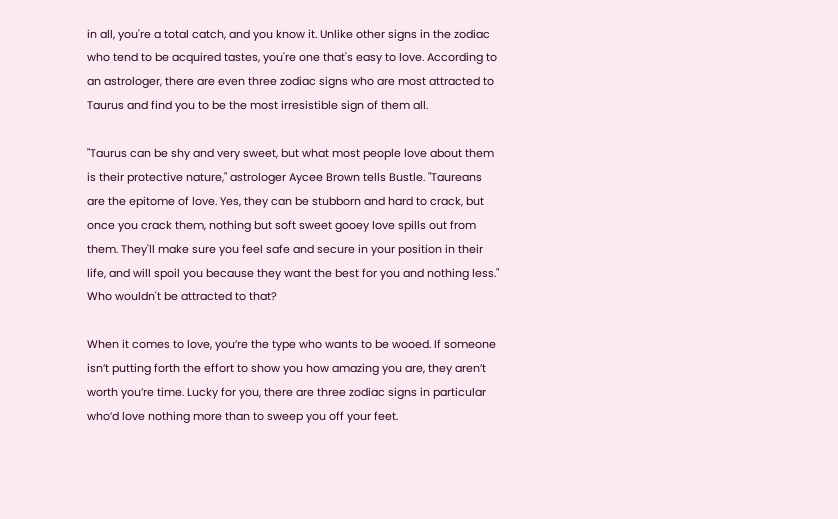in all, you're a total catch, and you know it. Unlike other signs in the zodiac who tend to be acquired tastes, you're one that's easy to love. According to an astrologer, there are even three zodiac signs who are most attracted to Taurus and find you to be the most irresistible sign of them all.

"Taurus can be shy and very sweet, but what most people love about them is their protective nature," astrologer Aycee Brown tells Bustle. "Taureans are the epitome of love. Yes, they can be stubborn and hard to crack, but once you crack them, nothing but soft sweet gooey love spills out from them. They'll make sure you feel safe and secure in your position in their life, and will spoil you because they want the best for you and nothing less." Who wouldn't be attracted to that?

When it comes to love, you’re the type who wants to be wooed. If someone isn’t putting forth the effort to show you how amazing you are, they aren’t worth you’re time. Lucky for you, there are three zodiac signs in particular who’d love nothing more than to sweep you off your feet.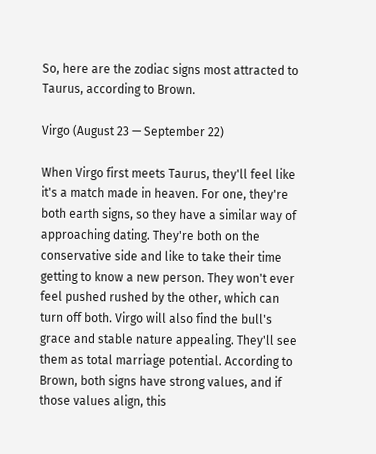So, here are the zodiac signs most attracted to Taurus, according to Brown.

Virgo (August 23 — September 22)

When Virgo first meets Taurus, they'll feel like it's a match made in heaven. For one, they're both earth signs, so they have a similar way of approaching dating. They're both on the conservative side and like to take their time getting to know a new person. They won't ever feel pushed rushed by the other, which can turn off both. Virgo will also find the bull's grace and stable nature appealing. They'll see them as total marriage potential. According to Brown, both signs have strong values, and if those values align, this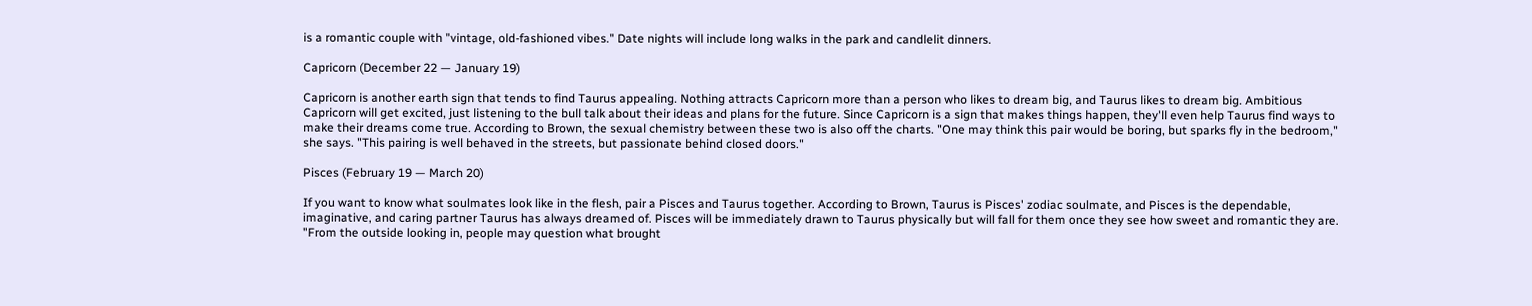is a romantic couple with "vintage, old-fashioned vibes." Date nights will include long walks in the park and candlelit dinners.

Capricorn (December 22 — January 19)

Capricorn is another earth sign that tends to find Taurus appealing. Nothing attracts Capricorn more than a person who likes to dream big, and Taurus likes to dream big. Ambitious Capricorn will get excited, just listening to the bull talk about their ideas and plans for the future. Since Capricorn is a sign that makes things happen, they'll even help Taurus find ways to make their dreams come true. According to Brown, the sexual chemistry between these two is also off the charts. "One may think this pair would be boring, but sparks fly in the bedroom," she says. "This pairing is well behaved in the streets, but passionate behind closed doors."

Pisces (February 19 — March 20)

If you want to know what soulmates look like in the flesh, pair a Pisces and Taurus together. According to Brown, Taurus is Pisces' zodiac soulmate, and Pisces is the dependable, imaginative, and caring partner Taurus has always dreamed of. Pisces will be immediately drawn to Taurus physically but will fall for them once they see how sweet and romantic they are. "From the outside looking in, people may question what brought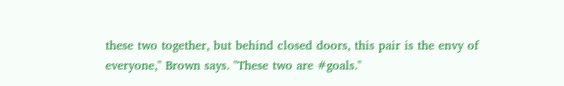these two together, but behind closed doors, this pair is the envy of everyone," Brown says. "These two are #goals."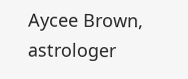Aycee Brown, astrologer